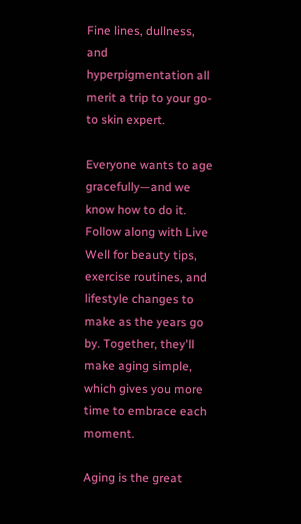Fine lines, dullness, and hyperpigmentation all merit a trip to your go-to skin expert.

Everyone wants to age gracefully—and we know how to do it. Follow along with Live Well for beauty tips, exercise routines, and lifestyle changes to make as the years go by. Together, they'll make aging simple, which gives you more time to embrace each moment.

Aging is the great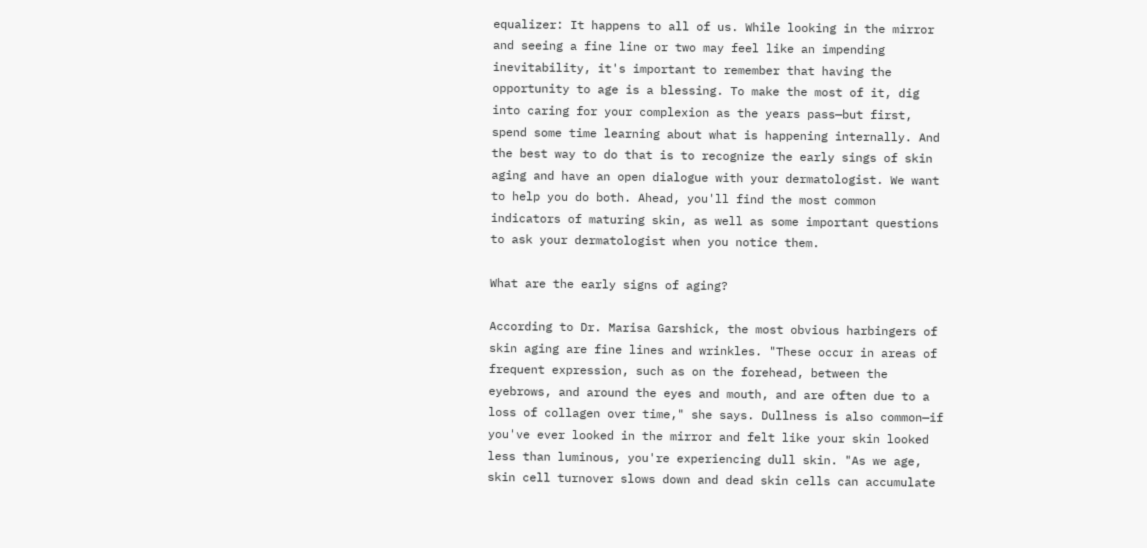equalizer: It happens to all of us. While looking in the mirror and seeing a fine line or two may feel like an impending inevitability, it's important to remember that having the opportunity to age is a blessing. To make the most of it, dig into caring for your complexion as the years pass—but first, spend some time learning about what is happening internally. And the best way to do that is to recognize the early sings of skin aging and have an open dialogue with your dermatologist. We want to help you do both. Ahead, you'll find the most common indicators of maturing skin, as well as some important questions to ask your dermatologist when you notice them.

What are the early signs of aging?

According to Dr. Marisa Garshick, the most obvious harbingers of skin aging are fine lines and wrinkles. "These occur in areas of frequent expression, such as on the forehead, between the eyebrows, and around the eyes and mouth, and are often due to a loss of collagen over time," she says. Dullness is also common—if you've ever looked in the mirror and felt like your skin looked less than luminous, you're experiencing dull skin. "As we age, skin cell turnover slows down and dead skin cells can accumulate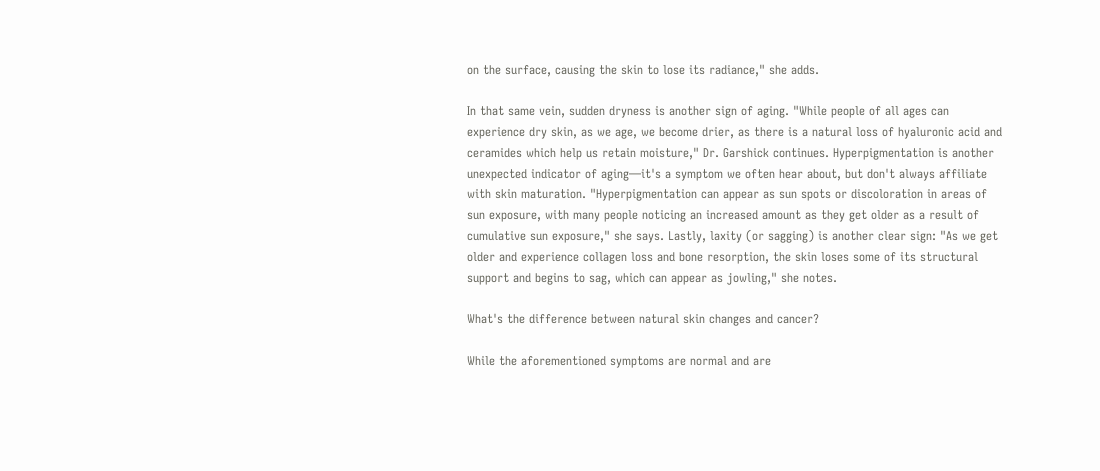on the surface, causing the skin to lose its radiance," she adds.

In that same vein, sudden dryness is another sign of aging. "While people of all ages can experience dry skin, as we age, we become drier, as there is a natural loss of hyaluronic acid and ceramides which help us retain moisture," Dr. Garshick continues. Hyperpigmentation is another unexpected indicator of aging—it's a symptom we often hear about, but don't always affiliate with skin maturation. "Hyperpigmentation can appear as sun spots or discoloration in areas of sun exposure, with many people noticing an increased amount as they get older as a result of cumulative sun exposure," she says. Lastly, laxity (or sagging) is another clear sign: "As we get older and experience collagen loss and bone resorption, the skin loses some of its structural support and begins to sag, which can appear as jowling," she notes.

What's the difference between natural skin changes and cancer?

While the aforementioned symptoms are normal and are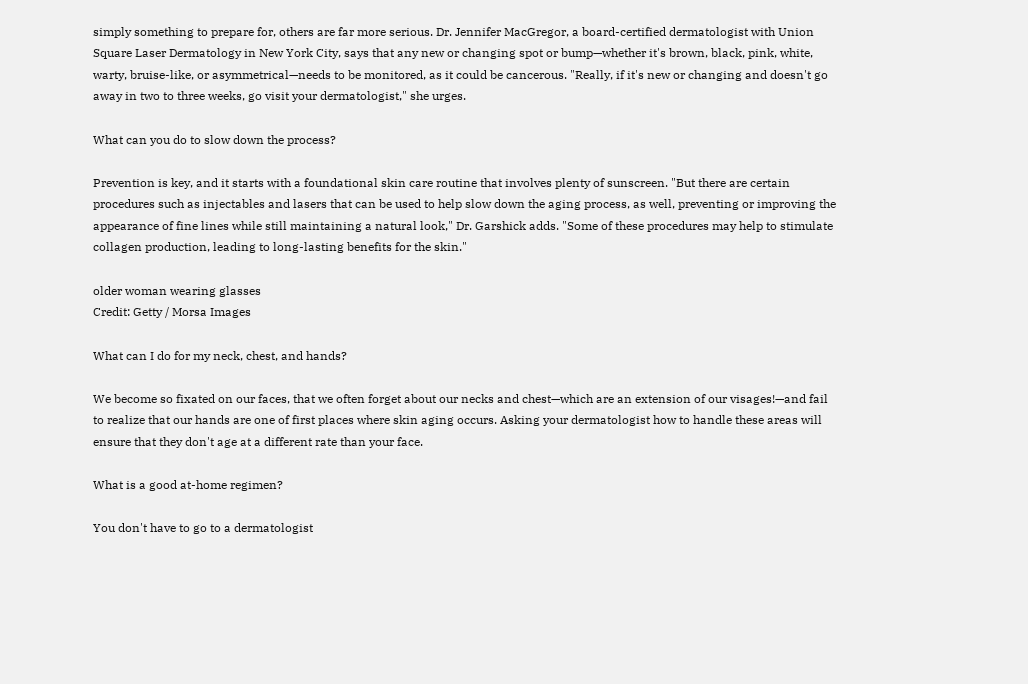simply something to prepare for, others are far more serious. Dr. Jennifer MacGregor, a board-certified dermatologist with Union Square Laser Dermatology in New York City, says that any new or changing spot or bump—whether it's brown, black, pink, white, warty, bruise-like, or asymmetrical—needs to be monitored, as it could be cancerous. "Really, if it's new or changing and doesn't go away in two to three weeks, go visit your dermatologist," she urges.

What can you do to slow down the process?

Prevention is key, and it starts with a foundational skin care routine that involves plenty of sunscreen. "But there are certain procedures such as injectables and lasers that can be used to help slow down the aging process, as well, preventing or improving the appearance of fine lines while still maintaining a natural look," Dr. Garshick adds. "Some of these procedures may help to stimulate collagen production, leading to long-lasting benefits for the skin."

older woman wearing glasses
Credit: Getty / Morsa Images

What can I do for my neck, chest, and hands?

We become so fixated on our faces, that we often forget about our necks and chest—which are an extension of our visages!—and fail to realize that our hands are one of first places where skin aging occurs. Asking your dermatologist how to handle these areas will ensure that they don't age at a different rate than your face.

What is a good at-home regimen?

You don't have to go to a dermatologist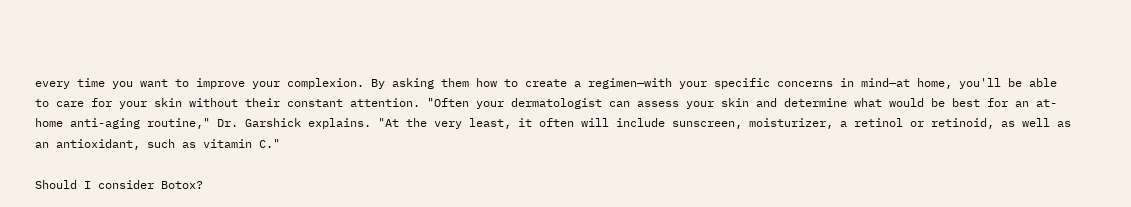every time you want to improve your complexion. By asking them how to create a regimen—with your specific concerns in mind—at home, you'll be able to care for your skin without their constant attention. "Often your dermatologist can assess your skin and determine what would be best for an at-home anti-aging routine," Dr. Garshick explains. "At the very least, it often will include sunscreen, moisturizer, a retinol or retinoid, as well as an antioxidant, such as vitamin C."

Should I consider Botox?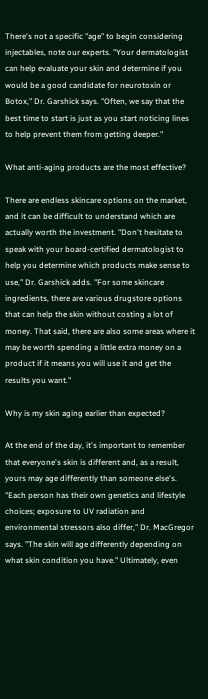There's not a specific "age" to begin considering injectables, note our experts. "Your dermatologist can help evaluate your skin and determine if you would be a good candidate for neurotoxin or Botox," Dr. Garshick says. "Often, we say that the best time to start is just as you start noticing lines to help prevent them from getting deeper."

What anti-aging products are the most effective?

There are endless skincare options on the market, and it can be difficult to understand which are actually worth the investment. "Don't hesitate to speak with your board-certified dermatologist to help you determine which products make sense to use," Dr. Garshick adds. "For some skincare ingredients, there are various drugstore options that can help the skin without costing a lot of money. That said, there are also some areas where it may be worth spending a little extra money on a product if it means you will use it and get the results you want."

Why is my skin aging earlier than expected?

At the end of the day, it's important to remember that everyone's skin is different and, as a result, yours may age differently than someone else's. "Each person has their own genetics and lifestyle choices; exposure to UV radiation and environmental stressors also differ," Dr. MacGregor says. "The skin will age differently depending on what skin condition you have." Ultimately, even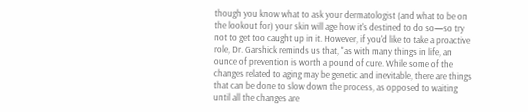though you know what to ask your dermatologist (and what to be on the lookout for) your skin will age how it's destined to do so—so try not to get too caught up in it. However, if you'd like to take a proactive role, Dr. Garshick reminds us that, "as with many things in life, an ounce of prevention is worth a pound of cure. While some of the changes related to aging may be genetic and inevitable, there are things that can be done to slow down the process, as opposed to waiting until all the changes are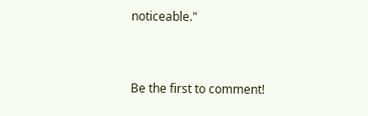noticeable."


Be the first to comment!